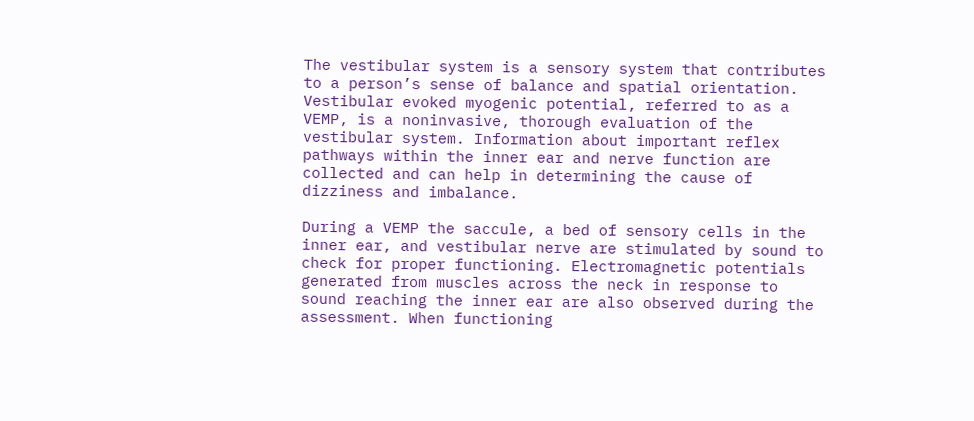The vestibular system is a sensory system that contributes to a person’s sense of balance and spatial orientation. Vestibular evoked myogenic potential, referred to as a VEMP, is a noninvasive, thorough evaluation of the vestibular system. Information about important reflex pathways within the inner ear and nerve function are collected and can help in determining the cause of dizziness and imbalance.

During a VEMP the saccule, a bed of sensory cells in the inner ear, and vestibular nerve are stimulated by sound to check for proper functioning. Electromagnetic potentials generated from muscles across the neck in response to sound reaching the inner ear are also observed during the assessment. When functioning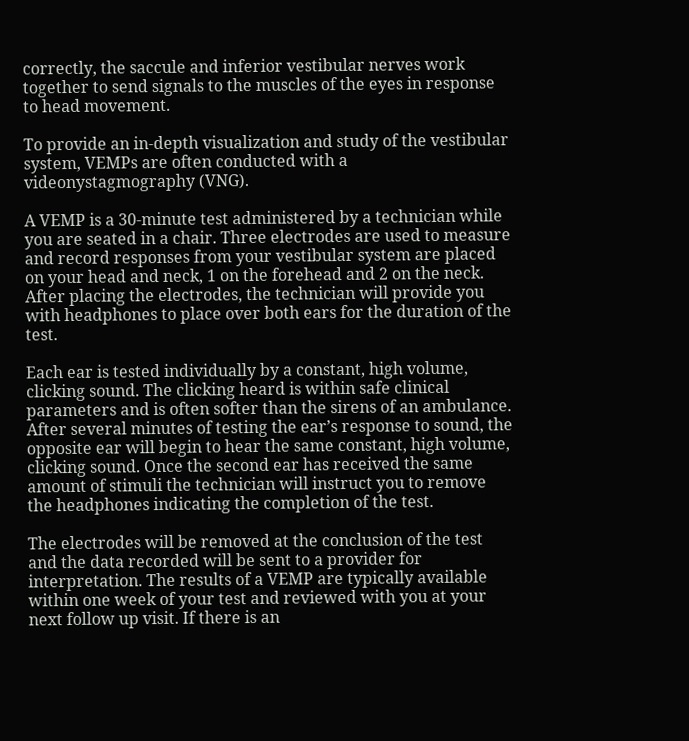correctly, the saccule and inferior vestibular nerves work together to send signals to the muscles of the eyes in response to head movement.

To provide an in-depth visualization and study of the vestibular system, VEMPs are often conducted with a videonystagmography (VNG).

A VEMP is a 30-minute test administered by a technician while you are seated in a chair. Three electrodes are used to measure and record responses from your vestibular system are placed on your head and neck, 1 on the forehead and 2 on the neck. After placing the electrodes, the technician will provide you with headphones to place over both ears for the duration of the test.

Each ear is tested individually by a constant, high volume, clicking sound. The clicking heard is within safe clinical parameters and is often softer than the sirens of an ambulance. After several minutes of testing the ear’s response to sound, the opposite ear will begin to hear the same constant, high volume, clicking sound. Once the second ear has received the same amount of stimuli the technician will instruct you to remove the headphones indicating the completion of the test.

The electrodes will be removed at the conclusion of the test and the data recorded will be sent to a provider for interpretation. The results of a VEMP are typically available within one week of your test and reviewed with you at your next follow up visit. If there is an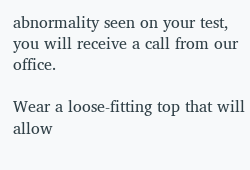abnormality seen on your test, you will receive a call from our office.

Wear a loose-fitting top that will allow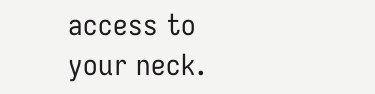access to your neck.